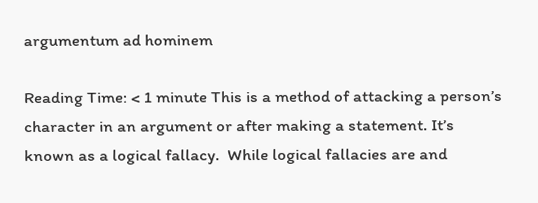argumentum ad hominem

Reading Time: < 1 minute This is a method of attacking a person’s character in an argument or after making a statement. It’s known as a logical fallacy.  While logical fallacies are and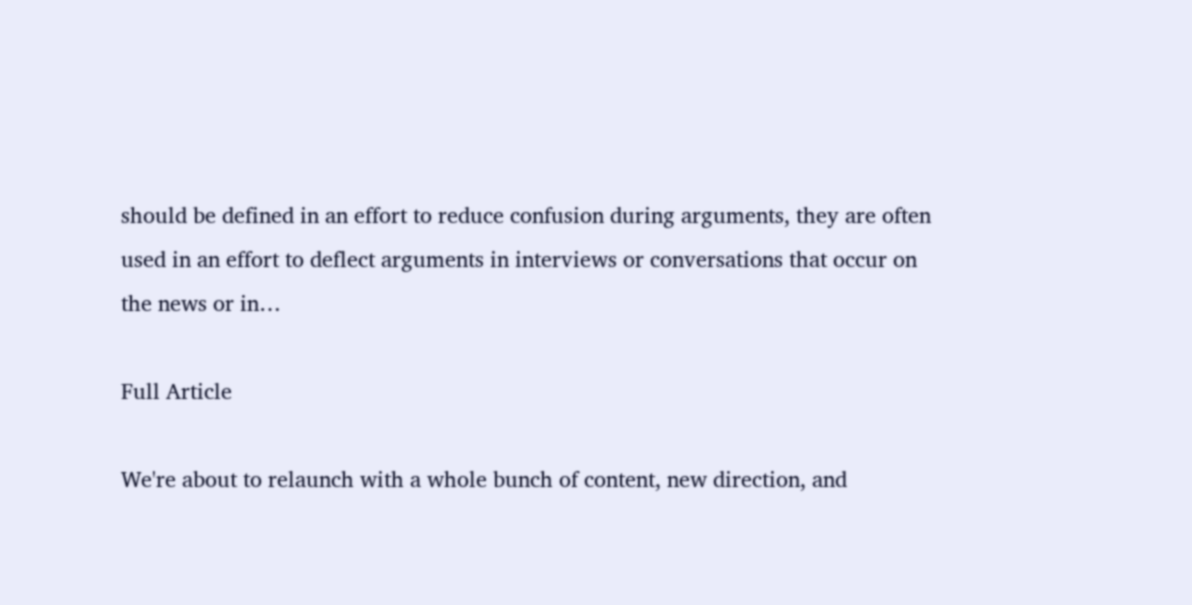should be defined in an effort to reduce confusion during arguments, they are often used in an effort to deflect arguments in interviews or conversations that occur on the news or in…

Full Article

We're about to relaunch with a whole bunch of content, new direction, and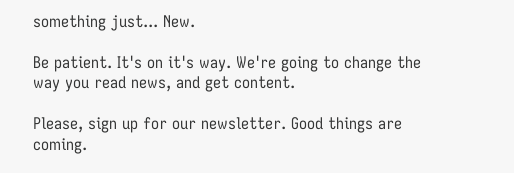something just... New.

Be patient. It's on it's way. We're going to change the way you read news, and get content.

Please, sign up for our newsletter. Good things are coming.